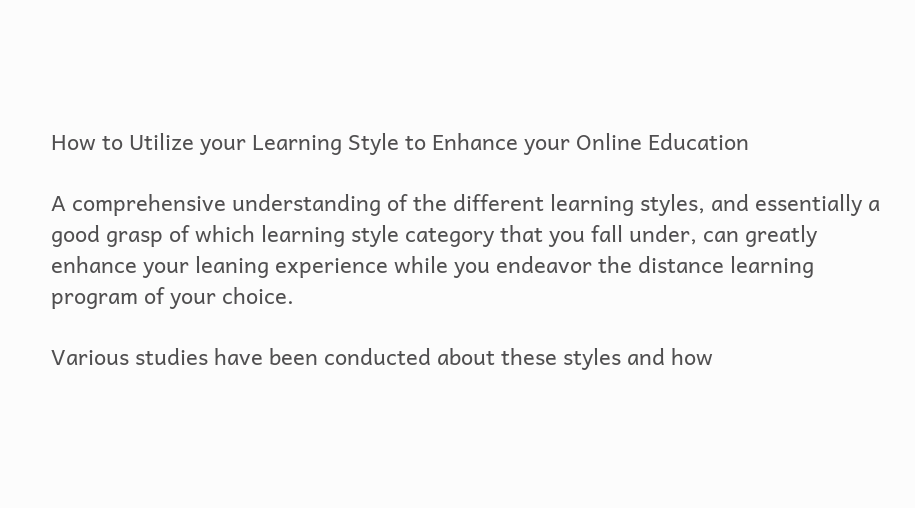How to Utilize your Learning Style to Enhance your Online Education

A comprehensive understanding of the different learning styles, and essentially a good grasp of which learning style category that you fall under, can greatly enhance your leaning experience while you endeavor the distance learning program of your choice.

Various studies have been conducted about these styles and how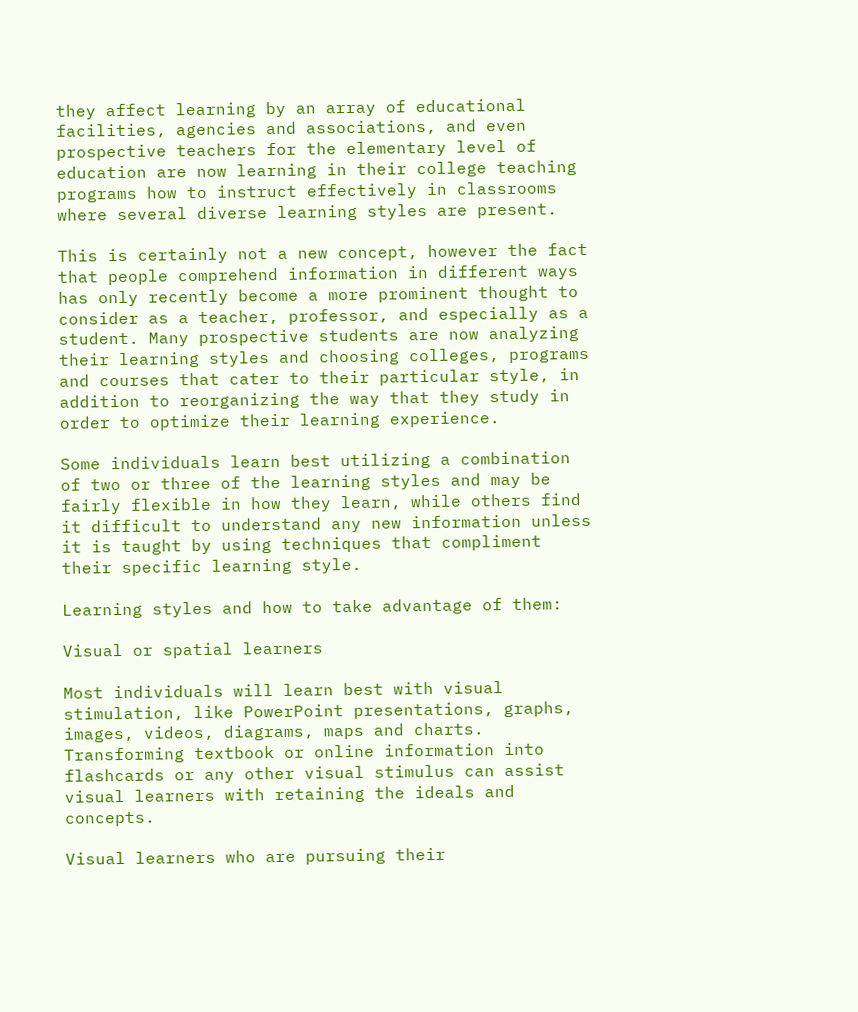they affect learning by an array of educational facilities, agencies and associations, and even prospective teachers for the elementary level of education are now learning in their college teaching programs how to instruct effectively in classrooms where several diverse learning styles are present.

This is certainly not a new concept, however the fact that people comprehend information in different ways has only recently become a more prominent thought to consider as a teacher, professor, and especially as a student. Many prospective students are now analyzing their learning styles and choosing colleges, programs and courses that cater to their particular style, in addition to reorganizing the way that they study in order to optimize their learning experience.

Some individuals learn best utilizing a combination of two or three of the learning styles and may be fairly flexible in how they learn, while others find it difficult to understand any new information unless it is taught by using techniques that compliment their specific learning style.

Learning styles and how to take advantage of them:

Visual or spatial learners

Most individuals will learn best with visual stimulation, like PowerPoint presentations, graphs, images, videos, diagrams, maps and charts. Transforming textbook or online information into flashcards or any other visual stimulus can assist visual learners with retaining the ideals and concepts.

Visual learners who are pursuing their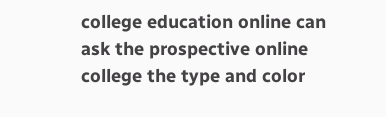college education online can ask the prospective online college the type and color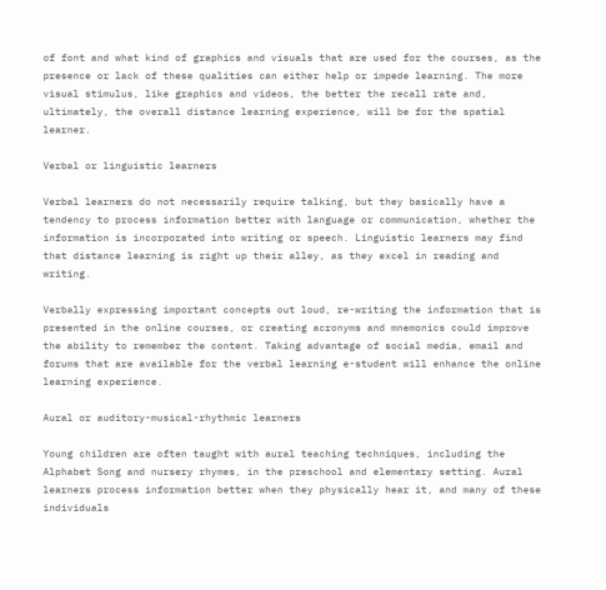of font and what kind of graphics and visuals that are used for the courses, as the presence or lack of these qualities can either help or impede learning. The more visual stimulus, like graphics and videos, the better the recall rate and, ultimately, the overall distance learning experience, will be for the spatial learner.

Verbal or linguistic learners

Verbal learners do not necessarily require talking, but they basically have a tendency to process information better with language or communication, whether the information is incorporated into writing or speech. Linguistic learners may find that distance learning is right up their alley, as they excel in reading and writing.

Verbally expressing important concepts out loud, re-writing the information that is presented in the online courses, or creating acronyms and mnemonics could improve the ability to remember the content. Taking advantage of social media, email and forums that are available for the verbal learning e-student will enhance the online learning experience.

Aural or auditory-musical-rhythmic learners

Young children are often taught with aural teaching techniques, including the Alphabet Song and nursery rhymes, in the preschool and elementary setting. Aural learners process information better when they physically hear it, and many of these individuals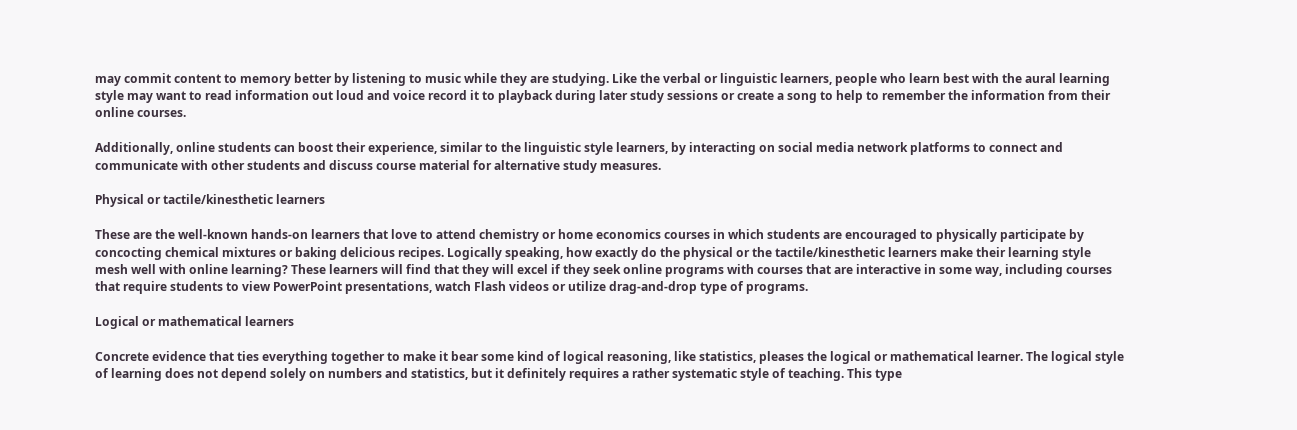may commit content to memory better by listening to music while they are studying. Like the verbal or linguistic learners, people who learn best with the aural learning style may want to read information out loud and voice record it to playback during later study sessions or create a song to help to remember the information from their online courses.

Additionally, online students can boost their experience, similar to the linguistic style learners, by interacting on social media network platforms to connect and communicate with other students and discuss course material for alternative study measures.

Physical or tactile/kinesthetic learners

These are the well-known hands-on learners that love to attend chemistry or home economics courses in which students are encouraged to physically participate by concocting chemical mixtures or baking delicious recipes. Logically speaking, how exactly do the physical or the tactile/kinesthetic learners make their learning style mesh well with online learning? These learners will find that they will excel if they seek online programs with courses that are interactive in some way, including courses that require students to view PowerPoint presentations, watch Flash videos or utilize drag-and-drop type of programs.

Logical or mathematical learners

Concrete evidence that ties everything together to make it bear some kind of logical reasoning, like statistics, pleases the logical or mathematical learner. The logical style of learning does not depend solely on numbers and statistics, but it definitely requires a rather systematic style of teaching. This type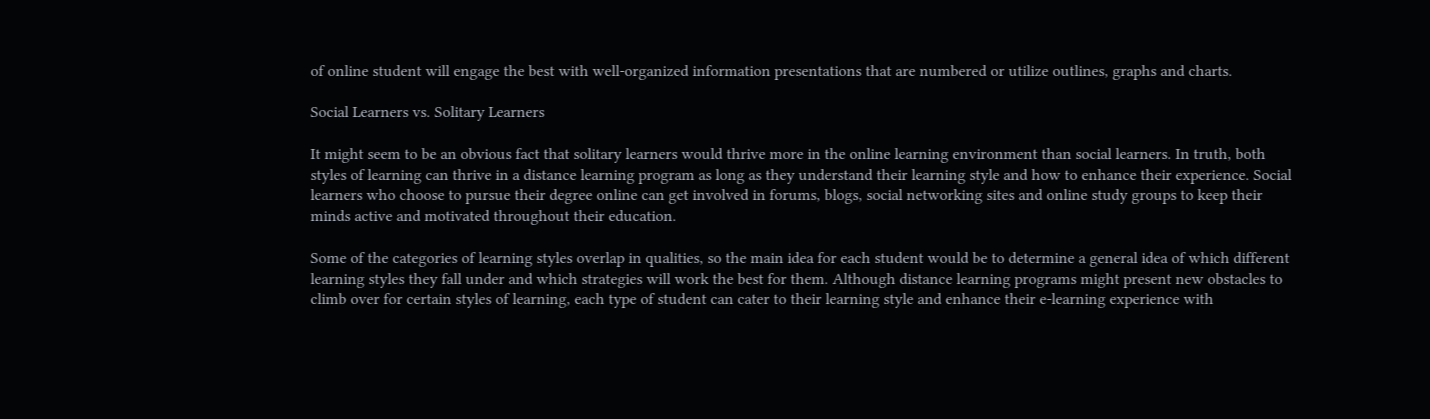of online student will engage the best with well-organized information presentations that are numbered or utilize outlines, graphs and charts.

Social Learners vs. Solitary Learners

It might seem to be an obvious fact that solitary learners would thrive more in the online learning environment than social learners. In truth, both styles of learning can thrive in a distance learning program as long as they understand their learning style and how to enhance their experience. Social learners who choose to pursue their degree online can get involved in forums, blogs, social networking sites and online study groups to keep their minds active and motivated throughout their education.

Some of the categories of learning styles overlap in qualities, so the main idea for each student would be to determine a general idea of which different learning styles they fall under and which strategies will work the best for them. Although distance learning programs might present new obstacles to climb over for certain styles of learning, each type of student can cater to their learning style and enhance their e-learning experience with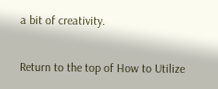a bit of creativity.

Return to the top of How to Utilize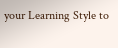your Learning Style to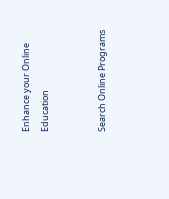Enhance your Online Education


Search Online Programs